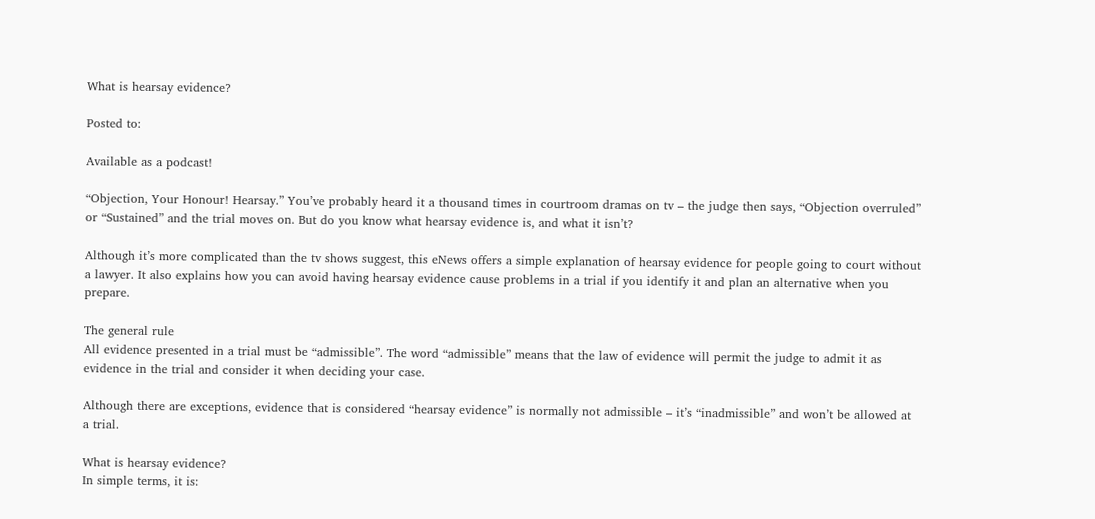What is hearsay evidence?

Posted to:

Available as a podcast!

“Objection, Your Honour! Hearsay.” You’ve probably heard it a thousand times in courtroom dramas on tv – the judge then says, “Objection overruled” or “Sustained” and the trial moves on. But do you know what hearsay evidence is, and what it isn’t?

Although it’s more complicated than the tv shows suggest, this eNews offers a simple explanation of hearsay evidence for people going to court without a lawyer. It also explains how you can avoid having hearsay evidence cause problems in a trial if you identify it and plan an alternative when you prepare.

The general rule
All evidence presented in a trial must be “admissible”. The word “admissible” means that the law of evidence will permit the judge to admit it as evidence in the trial and consider it when deciding your case.

Although there are exceptions, evidence that is considered “hearsay evidence” is normally not admissible – it’s “inadmissible” and won’t be allowed at a trial.

What is hearsay evidence?
In simple terms, it is: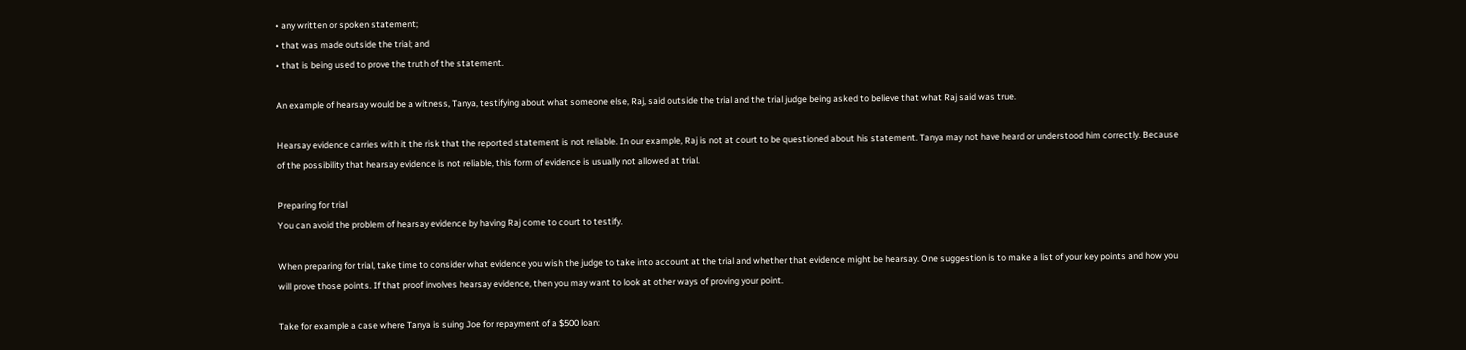• any written or spoken statement;
• that was made outside the trial; and
• that is being used to prove the truth of the statement.

An example of hearsay would be a witness, Tanya, testifying about what someone else, Raj, said outside the trial and the trial judge being asked to believe that what Raj said was true.

Hearsay evidence carries with it the risk that the reported statement is not reliable. In our example, Raj is not at court to be questioned about his statement. Tanya may not have heard or understood him correctly. Because of the possibility that hearsay evidence is not reliable, this form of evidence is usually not allowed at trial.

Preparing for trial
You can avoid the problem of hearsay evidence by having Raj come to court to testify.

When preparing for trial, take time to consider what evidence you wish the judge to take into account at the trial and whether that evidence might be hearsay. One suggestion is to make a list of your key points and how you will prove those points. If that proof involves hearsay evidence, then you may want to look at other ways of proving your point.

Take for example a case where Tanya is suing Joe for repayment of a $500 loan: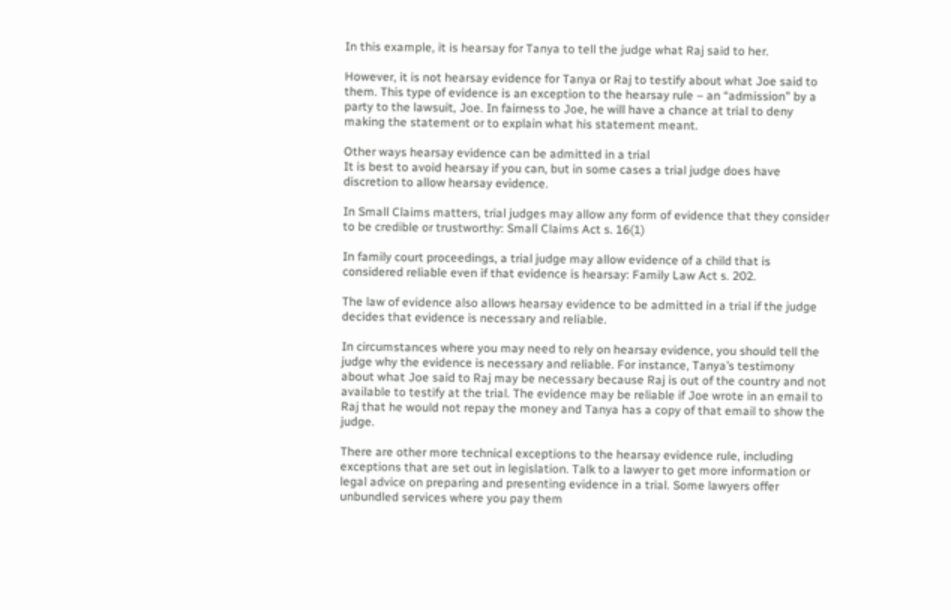In this example, it is hearsay for Tanya to tell the judge what Raj said to her.

However, it is not hearsay evidence for Tanya or Raj to testify about what Joe said to them. This type of evidence is an exception to the hearsay rule – an “admission” by a party to the lawsuit, Joe. In fairness to Joe, he will have a chance at trial to deny making the statement or to explain what his statement meant.

Other ways hearsay evidence can be admitted in a trial
It is best to avoid hearsay if you can, but in some cases a trial judge does have discretion to allow hearsay evidence.

In Small Claims matters, trial judges may allow any form of evidence that they consider to be credible or trustworthy: Small Claims Act s. 16(1)

In family court proceedings, a trial judge may allow evidence of a child that is considered reliable even if that evidence is hearsay: Family Law Act s. 202.

The law of evidence also allows hearsay evidence to be admitted in a trial if the judge decides that evidence is necessary and reliable.

In circumstances where you may need to rely on hearsay evidence, you should tell the judge why the evidence is necessary and reliable. For instance, Tanya’s testimony about what Joe said to Raj may be necessary because Raj is out of the country and not available to testify at the trial. The evidence may be reliable if Joe wrote in an email to Raj that he would not repay the money and Tanya has a copy of that email to show the judge.

There are other more technical exceptions to the hearsay evidence rule, including exceptions that are set out in legislation. Talk to a lawyer to get more information or legal advice on preparing and presenting evidence in a trial. Some lawyers offer unbundled services where you pay them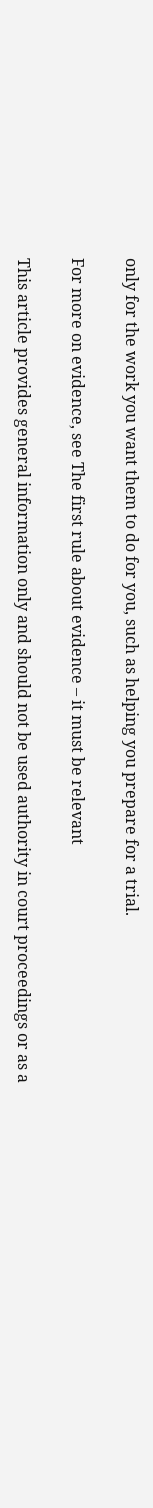only for the work you want them to do for you, such as helping you prepare for a trial.

For more on evidence, see The first rule about evidence – it must be relevant

This article provides general information only and should not be used authority in court proceedings or as a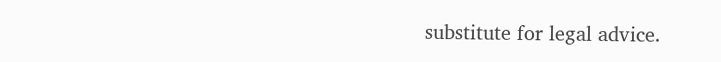substitute for legal advice.